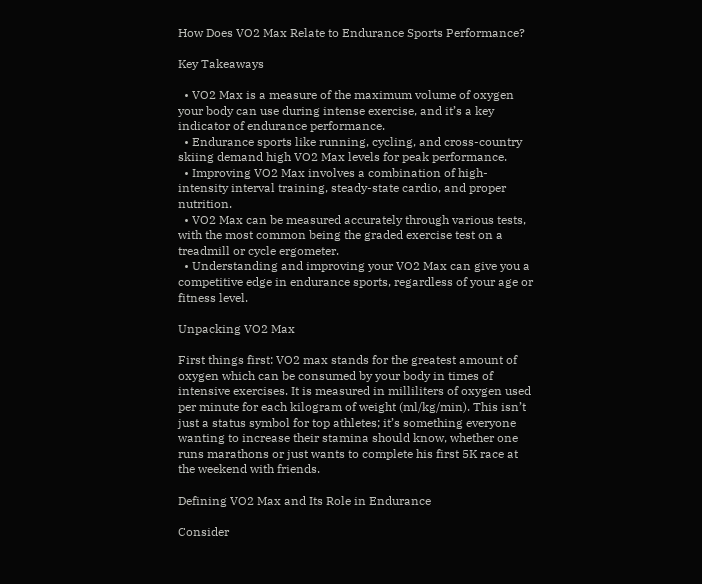How Does VO2 Max Relate to Endurance Sports Performance?

Key Takeaways

  • VO2 Max is a measure of the maximum volume of oxygen your body can use during intense exercise, and it’s a key indicator of endurance performance.
  • Endurance sports like running, cycling, and cross-country skiing demand high VO2 Max levels for peak performance.
  • Improving VO2 Max involves a combination of high-intensity interval training, steady-state cardio, and proper nutrition.
  • VO2 Max can be measured accurately through various tests, with the most common being the graded exercise test on a treadmill or cycle ergometer.
  • Understanding and improving your VO2 Max can give you a competitive edge in endurance sports, regardless of your age or fitness level.

Unpacking VO2 Max

First things first: VO2 max stands for the greatest amount of oxygen which can be consumed by your body in times of intensive exercises. It is measured in milliliters of oxygen used per minute for each kilogram of weight (ml/kg/min). This isn’t just a status symbol for top athletes; it’s something everyone wanting to increase their stamina should know, whether one runs marathons or just wants to complete his first 5K race at the weekend with friends.

Defining VO2 Max and Its Role in Endurance

Consider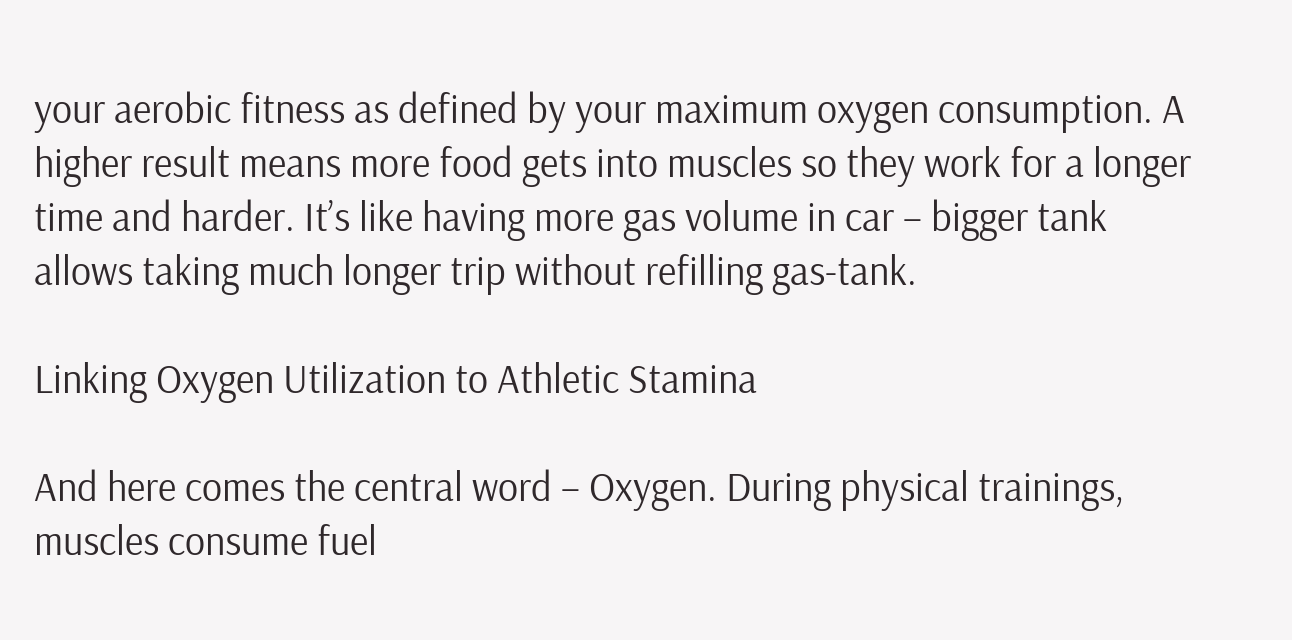your aerobic fitness as defined by your maximum oxygen consumption. A higher result means more food gets into muscles so they work for a longer time and harder. It’s like having more gas volume in car – bigger tank allows taking much longer trip without refilling gas-tank.

Linking Oxygen Utilization to Athletic Stamina

And here comes the central word – Oxygen. During physical trainings, muscles consume fuel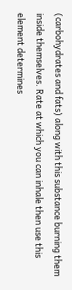(carbohydrates and fats) along with this substance burning them inside themselves. Rate at which you can inhale then use this element determines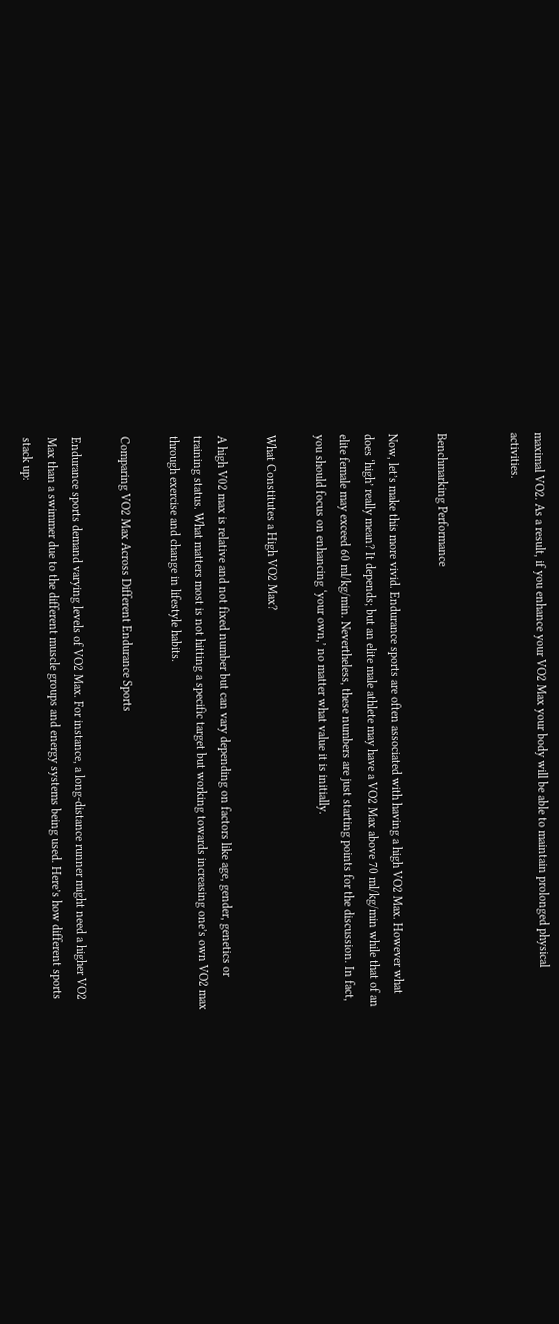maximal VO2. As a result, if you enhance your VO2 Max your body will be able to maintain prolonged physical activities.


Benchmarking Performance

Now, let’s make this more vivid. Endurance sports are often associated with having a high VO2 Max. However what does ‘high’ really mean? It depends; but an elite male athlete may have a VO2 Max above 70 ml/kg/min while that of an elite female may exceed 60 ml/kg/min. Nevertheless, these numbers are just starting points for the discussion. In fact, you should focus on enhancing ‘your own,’ no matter what value it is initially.

What Constitutes a High VO2 Max?

A high V02 max is relative and not fixed number but can vary depending on factors like age, gender, genetics or training status. What matters most is not hitting a specific target but working towards increasing one’s own VO2 max through exercise and change in lifestyle habits.

Comparing VO2 Max Across Different Endurance Sports

Endurance sports demand varying levels of VO2 Max. For instance, a long-distance runner might need a higher VO2 Max than a swimmer due to the different muscle groups and energy systems being used. Here’s how different sports stack up: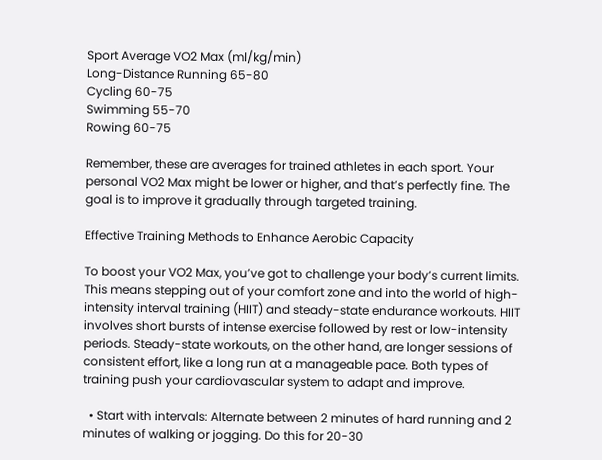Sport Average VO2 Max (ml/kg/min)
Long-Distance Running 65-80
Cycling 60-75
Swimming 55-70
Rowing 60-75

Remember, these are averages for trained athletes in each sport. Your personal VO2 Max might be lower or higher, and that’s perfectly fine. The goal is to improve it gradually through targeted training.

Effective Training Methods to Enhance Aerobic Capacity

To boost your VO2 Max, you’ve got to challenge your body’s current limits. This means stepping out of your comfort zone and into the world of high-intensity interval training (HIIT) and steady-state endurance workouts. HIIT involves short bursts of intense exercise followed by rest or low-intensity periods. Steady-state workouts, on the other hand, are longer sessions of consistent effort, like a long run at a manageable pace. Both types of training push your cardiovascular system to adapt and improve.

  • Start with intervals: Alternate between 2 minutes of hard running and 2 minutes of walking or jogging. Do this for 20-30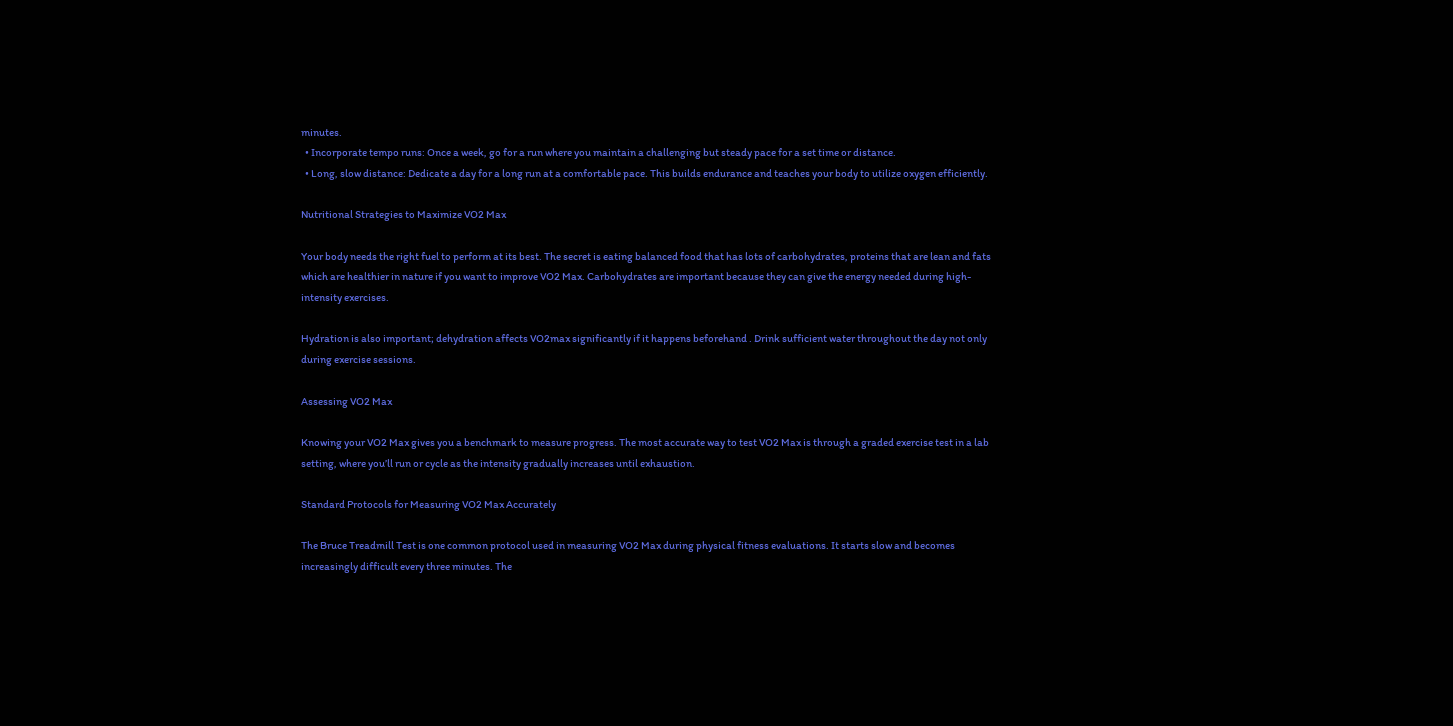minutes.
  • Incorporate tempo runs: Once a week, go for a run where you maintain a challenging but steady pace for a set time or distance.
  • Long, slow distance: Dedicate a day for a long run at a comfortable pace. This builds endurance and teaches your body to utilize oxygen efficiently.

Nutritional Strategies to Maximize VO2 Max

Your body needs the right fuel to perform at its best. The secret is eating balanced food that has lots of carbohydrates, proteins that are lean and fats which are healthier in nature if you want to improve VO2 Max. Carbohydrates are important because they can give the energy needed during high-intensity exercises.

Hydration is also important; dehydration affects VO2max significantly if it happens beforehand . Drink sufficient water throughout the day not only during exercise sessions.

Assessing VO2 Max

Knowing your VO2 Max gives you a benchmark to measure progress. The most accurate way to test VO2 Max is through a graded exercise test in a lab setting, where you’ll run or cycle as the intensity gradually increases until exhaustion.

Standard Protocols for Measuring VO2 Max Accurately

The Bruce Treadmill Test is one common protocol used in measuring VO2 Max during physical fitness evaluations. It starts slow and becomes increasingly difficult every three minutes. The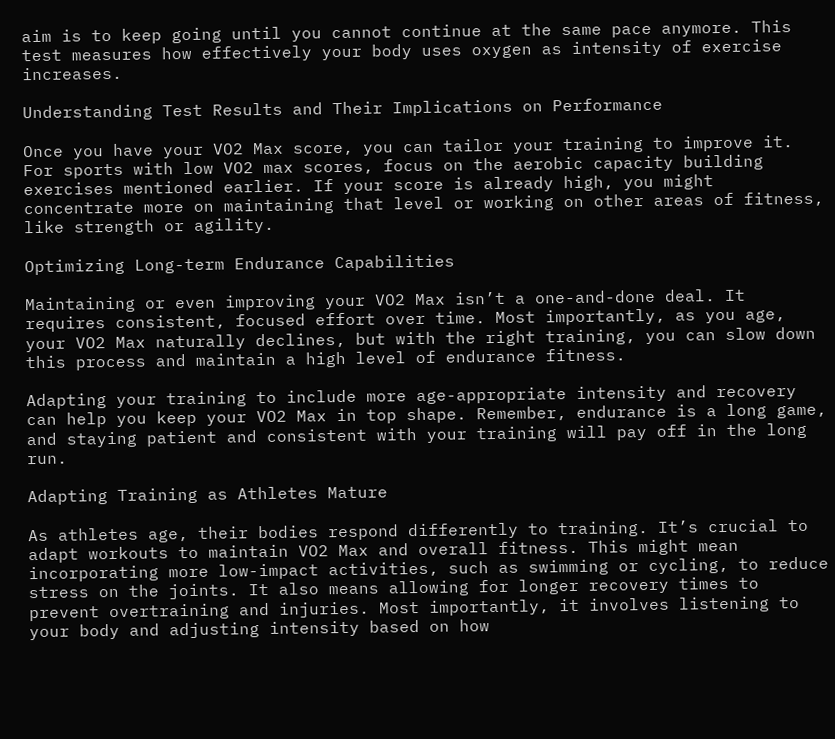aim is to keep going until you cannot continue at the same pace anymore. This test measures how effectively your body uses oxygen as intensity of exercise increases.

Understanding Test Results and Their Implications on Performance

Once you have your VO2 Max score, you can tailor your training to improve it. For sports with low VO2 max scores, focus on the aerobic capacity building exercises mentioned earlier. If your score is already high, you might concentrate more on maintaining that level or working on other areas of fitness, like strength or agility.

Optimizing Long-term Endurance Capabilities

Maintaining or even improving your VO2 Max isn’t a one-and-done deal. It requires consistent, focused effort over time. Most importantly, as you age, your VO2 Max naturally declines, but with the right training, you can slow down this process and maintain a high level of endurance fitness.

Adapting your training to include more age-appropriate intensity and recovery can help you keep your VO2 Max in top shape. Remember, endurance is a long game, and staying patient and consistent with your training will pay off in the long run.

Adapting Training as Athletes Mature

As athletes age, their bodies respond differently to training. It’s crucial to adapt workouts to maintain VO2 Max and overall fitness. This might mean incorporating more low-impact activities, such as swimming or cycling, to reduce stress on the joints. It also means allowing for longer recovery times to prevent overtraining and injuries. Most importantly, it involves listening to your body and adjusting intensity based on how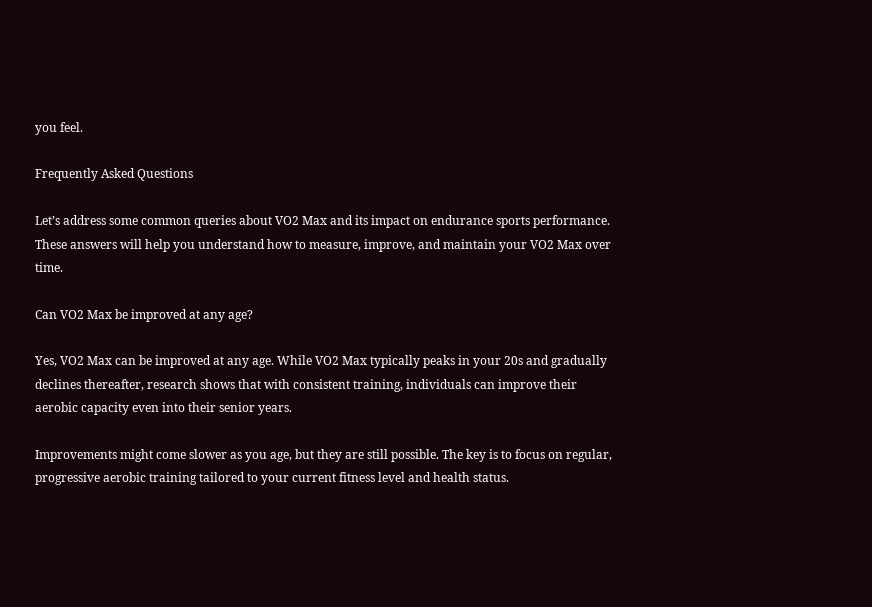you feel.

Frequently Asked Questions

Let’s address some common queries about VO2 Max and its impact on endurance sports performance. These answers will help you understand how to measure, improve, and maintain your VO2 Max over time.

Can VO2 Max be improved at any age?

Yes, VO2 Max can be improved at any age. While VO2 Max typically peaks in your 20s and gradually declines thereafter, research shows that with consistent training, individuals can improve their aerobic capacity even into their senior years.

Improvements might come slower as you age, but they are still possible. The key is to focus on regular, progressive aerobic training tailored to your current fitness level and health status.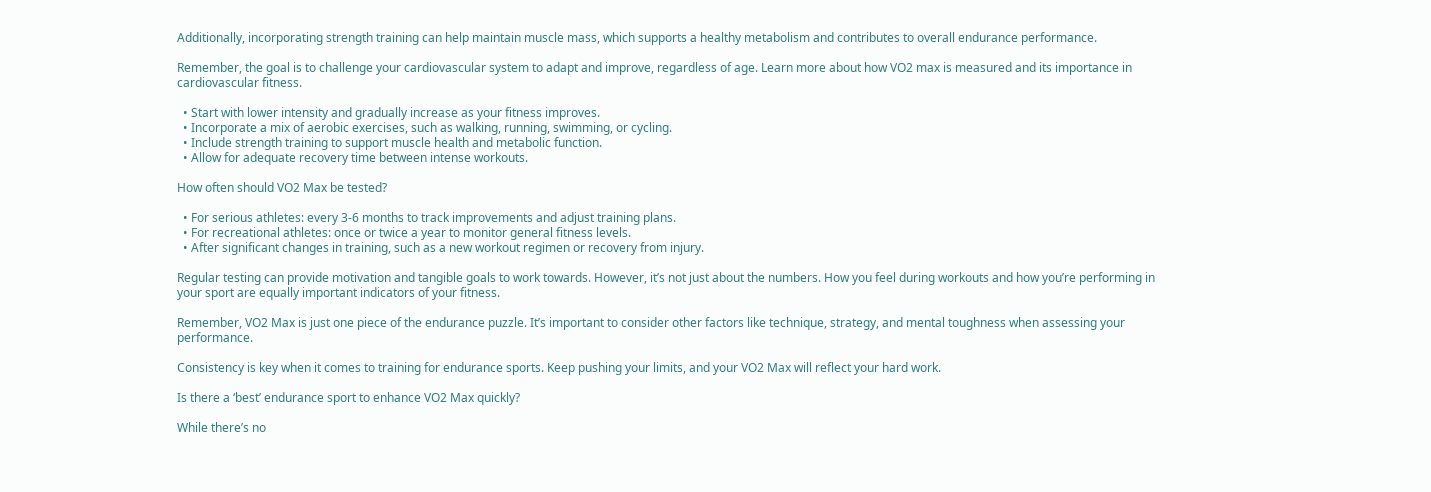Additionally, incorporating strength training can help maintain muscle mass, which supports a healthy metabolism and contributes to overall endurance performance.

Remember, the goal is to challenge your cardiovascular system to adapt and improve, regardless of age. Learn more about how VO2 max is measured and its importance in cardiovascular fitness.

  • Start with lower intensity and gradually increase as your fitness improves.
  • Incorporate a mix of aerobic exercises, such as walking, running, swimming, or cycling.
  • Include strength training to support muscle health and metabolic function.
  • Allow for adequate recovery time between intense workouts.

How often should VO2 Max be tested?

  • For serious athletes: every 3-6 months to track improvements and adjust training plans.
  • For recreational athletes: once or twice a year to monitor general fitness levels.
  • After significant changes in training, such as a new workout regimen or recovery from injury.

Regular testing can provide motivation and tangible goals to work towards. However, it’s not just about the numbers. How you feel during workouts and how you’re performing in your sport are equally important indicators of your fitness.

Remember, VO2 Max is just one piece of the endurance puzzle. It’s important to consider other factors like technique, strategy, and mental toughness when assessing your performance.

Consistency is key when it comes to training for endurance sports. Keep pushing your limits, and your VO2 Max will reflect your hard work.

Is there a ‘best’ endurance sport to enhance VO2 Max quickly?

While there’s no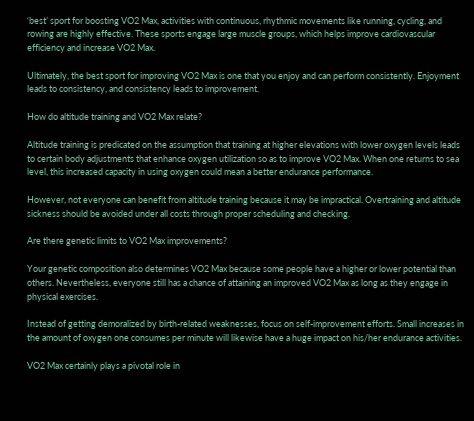‘best’ sport for boosting VO2 Max, activities with continuous, rhythmic movements like running, cycling, and rowing are highly effective. These sports engage large muscle groups, which helps improve cardiovascular efficiency and increase VO2 Max.

Ultimately, the best sport for improving VO2 Max is one that you enjoy and can perform consistently. Enjoyment leads to consistency, and consistency leads to improvement.

How do altitude training and VO2 Max relate?

Altitude training is predicated on the assumption that training at higher elevations with lower oxygen levels leads to certain body adjustments that enhance oxygen utilization so as to improve VO2 Max. When one returns to sea level, this increased capacity in using oxygen could mean a better endurance performance.

However, not everyone can benefit from altitude training because it may be impractical. Overtraining and altitude sickness should be avoided under all costs through proper scheduling and checking.

Are there genetic limits to VO2 Max improvements?

Your genetic composition also determines VO2 Max because some people have a higher or lower potential than others. Nevertheless, everyone still has a chance of attaining an improved VO2 Max as long as they engage in physical exercises.

Instead of getting demoralized by birth-related weaknesses, focus on self-improvement efforts. Small increases in the amount of oxygen one consumes per minute will likewise have a huge impact on his/her endurance activities.

VO2 Max certainly plays a pivotal role in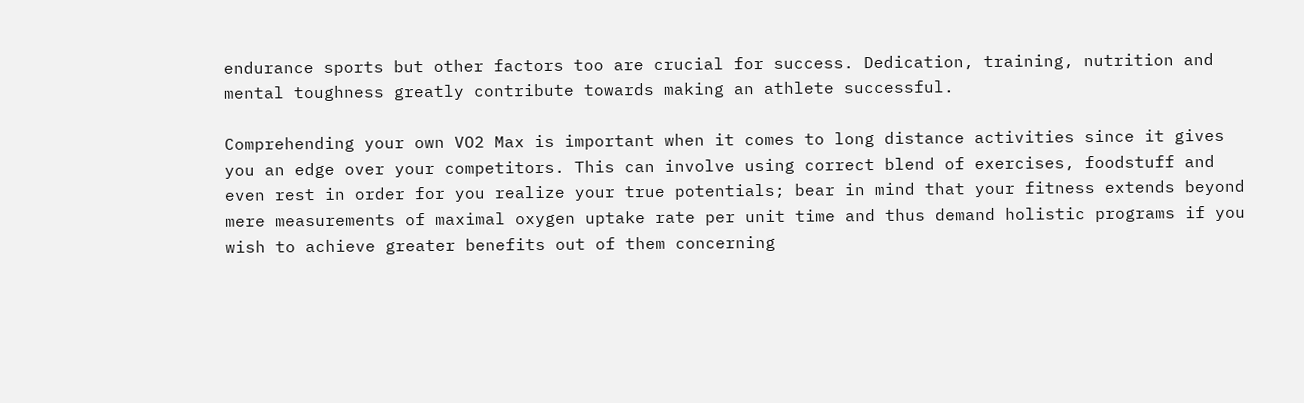endurance sports but other factors too are crucial for success. Dedication, training, nutrition and mental toughness greatly contribute towards making an athlete successful.

Comprehending your own VO2 Max is important when it comes to long distance activities since it gives you an edge over your competitors. This can involve using correct blend of exercises, foodstuff and even rest in order for you realize your true potentials; bear in mind that your fitness extends beyond mere measurements of maximal oxygen uptake rate per unit time and thus demand holistic programs if you wish to achieve greater benefits out of them concerning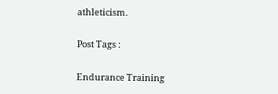athleticism.

Post Tags :

Endurance Training